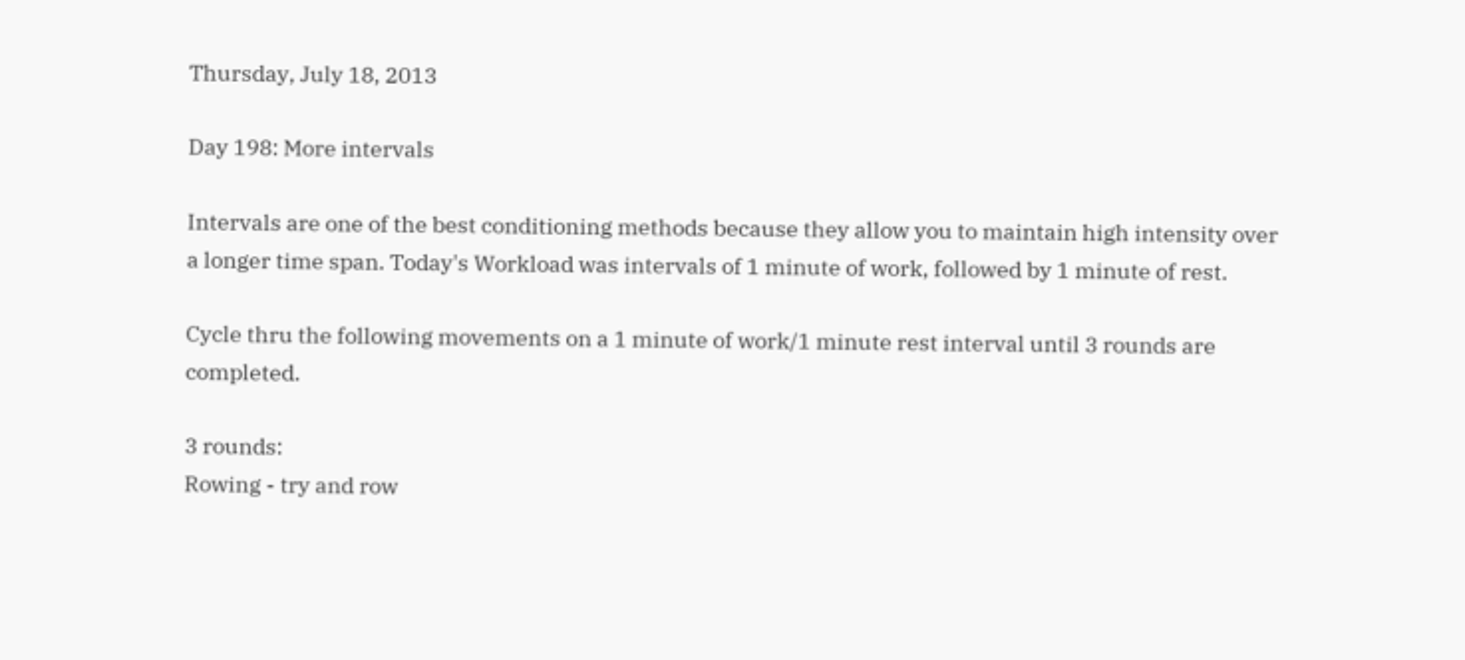Thursday, July 18, 2013

Day 198: More intervals

Intervals are one of the best conditioning methods because they allow you to maintain high intensity over a longer time span. Today's Workload was intervals of 1 minute of work, followed by 1 minute of rest.

Cycle thru the following movements on a 1 minute of work/1 minute rest interval until 3 rounds are completed.

3 rounds:
Rowing - try and row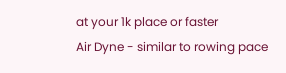at your 1k place or faster
Air Dyne - similar to rowing pace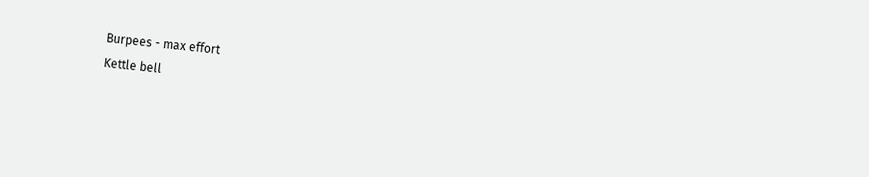Burpees - max effort
Kettle bell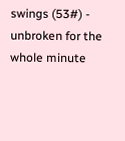swings (53#) - unbroken for the whole minute